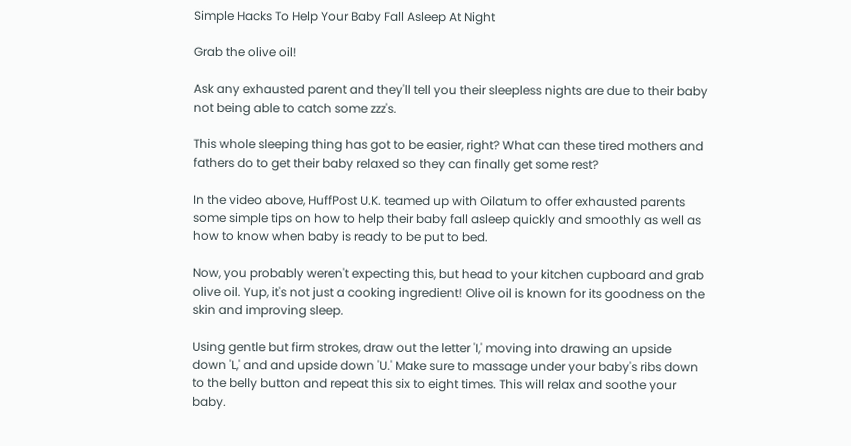Simple Hacks To Help Your Baby Fall Asleep At Night

Grab the olive oil!

Ask any exhausted parent and they'll tell you their sleepless nights are due to their baby not being able to catch some zzz's.

This whole sleeping thing has got to be easier, right? What can these tired mothers and fathers do to get their baby relaxed so they can finally get some rest?

In the video above, HuffPost U.K. teamed up with Oilatum to offer exhausted parents some simple tips on how to help their baby fall asleep quickly and smoothly as well as how to know when baby is ready to be put to bed.

Now, you probably weren't expecting this, but head to your kitchen cupboard and grab olive oil. Yup, it's not just a cooking ingredient! Olive oil is known for its goodness on the skin and improving sleep.

Using gentle but firm strokes, draw out the letter 'I,' moving into drawing an upside down 'L,' and and upside down 'U.' Make sure to massage under your baby's ribs down to the belly button and repeat this six to eight times. This will relax and soothe your baby.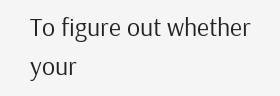To figure out whether your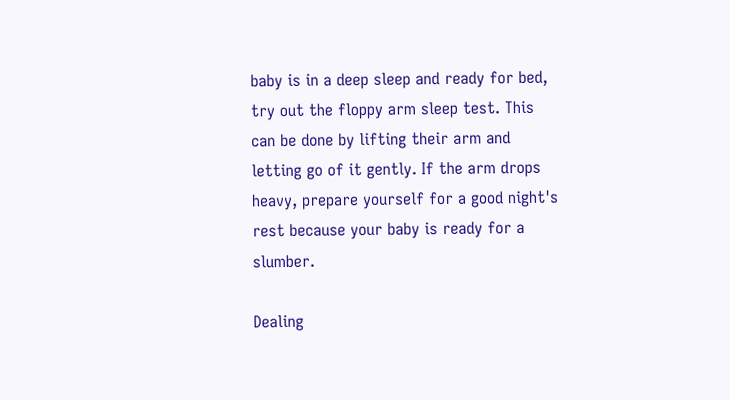baby is in a deep sleep and ready for bed, try out the floppy arm sleep test. This can be done by lifting their arm and letting go of it gently. If the arm drops heavy, prepare yourself for a good night's rest because your baby is ready for a slumber.

Dealing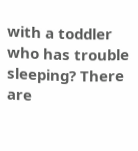with a toddler who has trouble sleeping? There are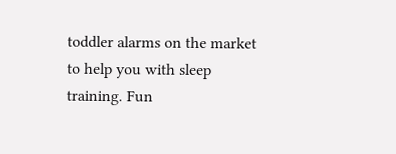toddler alarms on the market to help you with sleep training. Fun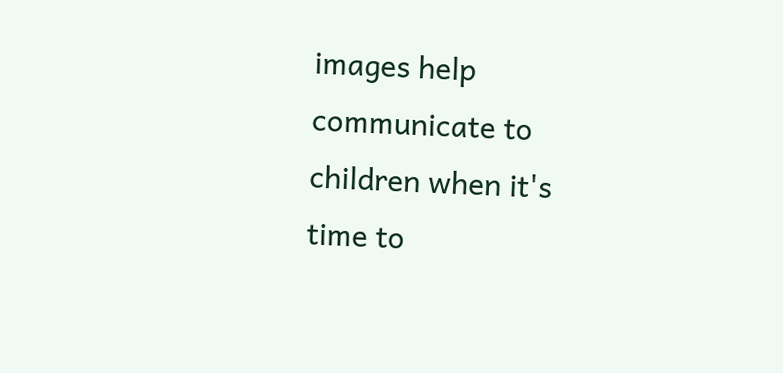images help communicate to children when it's time to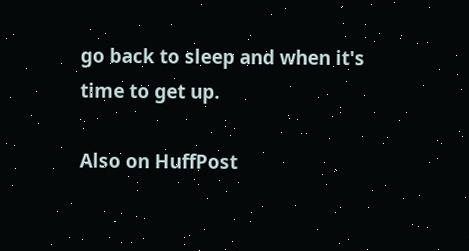go back to sleep and when it's time to get up.

Also on HuffPost